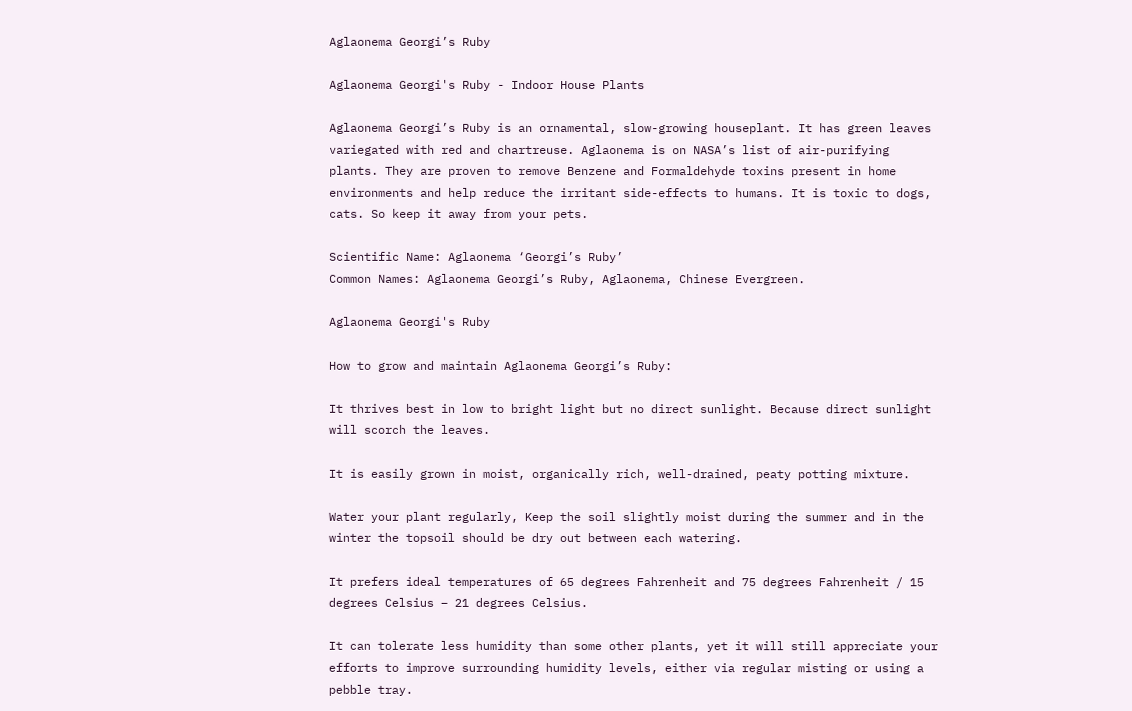Aglaonema Georgi’s Ruby

Aglaonema Georgi's Ruby - Indoor House Plants

Aglaonema Georgi’s Ruby is an ornamental, slow-growing houseplant. It has green leaves variegated with red and chartreuse. Aglaonema is on NASA’s list of air-purifying plants. They are proven to remove Benzene and Formaldehyde toxins present in home environments and help reduce the irritant side-effects to humans. It is toxic to dogs, cats. So keep it away from your pets.

Scientific Name: Aglaonema ‘Georgi’s Ruby’
Common Names: Aglaonema Georgi’s Ruby, Aglaonema, Chinese Evergreen.

Aglaonema Georgi's Ruby

How to grow and maintain Aglaonema Georgi’s Ruby:

It thrives best in low to bright light but no direct sunlight. Because direct sunlight will scorch the leaves.

It is easily grown in moist, organically rich, well-drained, peaty potting mixture.

Water your plant regularly, Keep the soil slightly moist during the summer and in the winter the topsoil should be dry out between each watering.

It prefers ideal temperatures of 65 degrees Fahrenheit and 75 degrees Fahrenheit / 15 degrees Celsius – 21 degrees Celsius.

It can tolerate less humidity than some other plants, yet it will still appreciate your efforts to improve surrounding humidity levels, either via regular misting or using a pebble tray.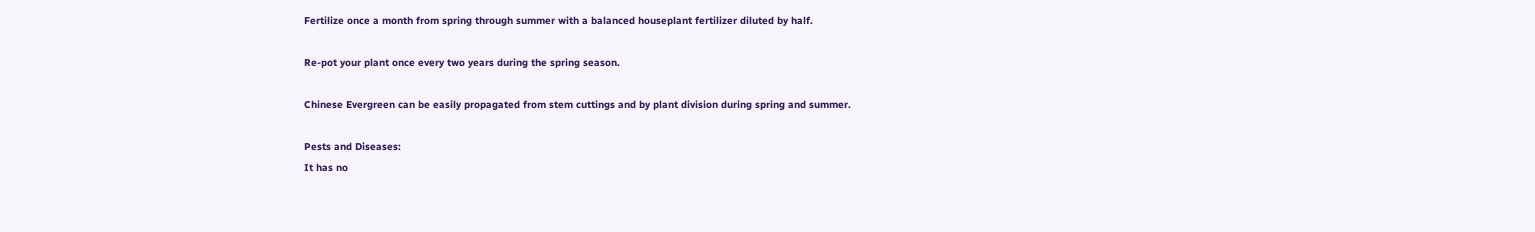Fertilize once a month from spring through summer with a balanced houseplant fertilizer diluted by half.

Re-pot your plant once every two years during the spring season.

Chinese Evergreen can be easily propagated from stem cuttings and by plant division during spring and summer.

Pests and Diseases:
It has no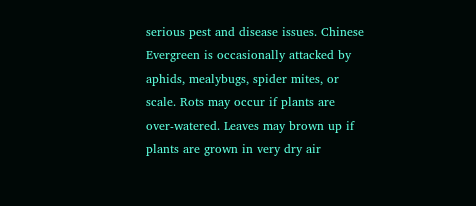serious pest and disease issues. Chinese Evergreen is occasionally attacked by aphids, mealybugs, spider mites, or scale. Rots may occur if plants are over-watered. Leaves may brown up if plants are grown in very dry air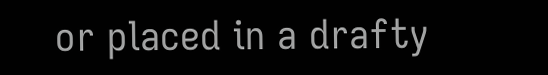or placed in a drafty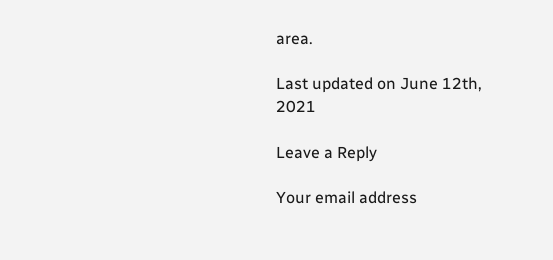area.

Last updated on June 12th, 2021

Leave a Reply

Your email address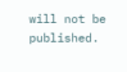will not be published.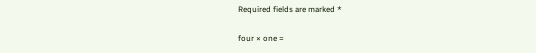Required fields are marked *

four × one =